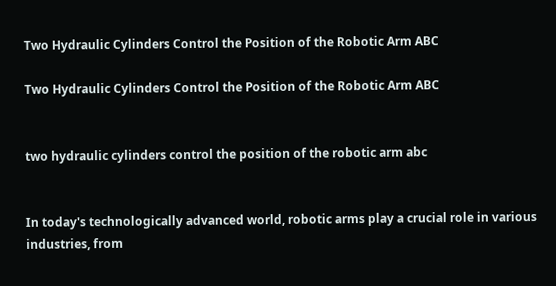Two Hydraulic Cylinders Control the Position of the Robotic Arm ABC

Two Hydraulic Cylinders Control the Position of the Robotic Arm ABC


two hydraulic cylinders control the position of the robotic arm abc


In today's technologically advanced world, robotic arms play a crucial role in various industries, from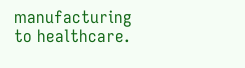manufacturing to healthcare.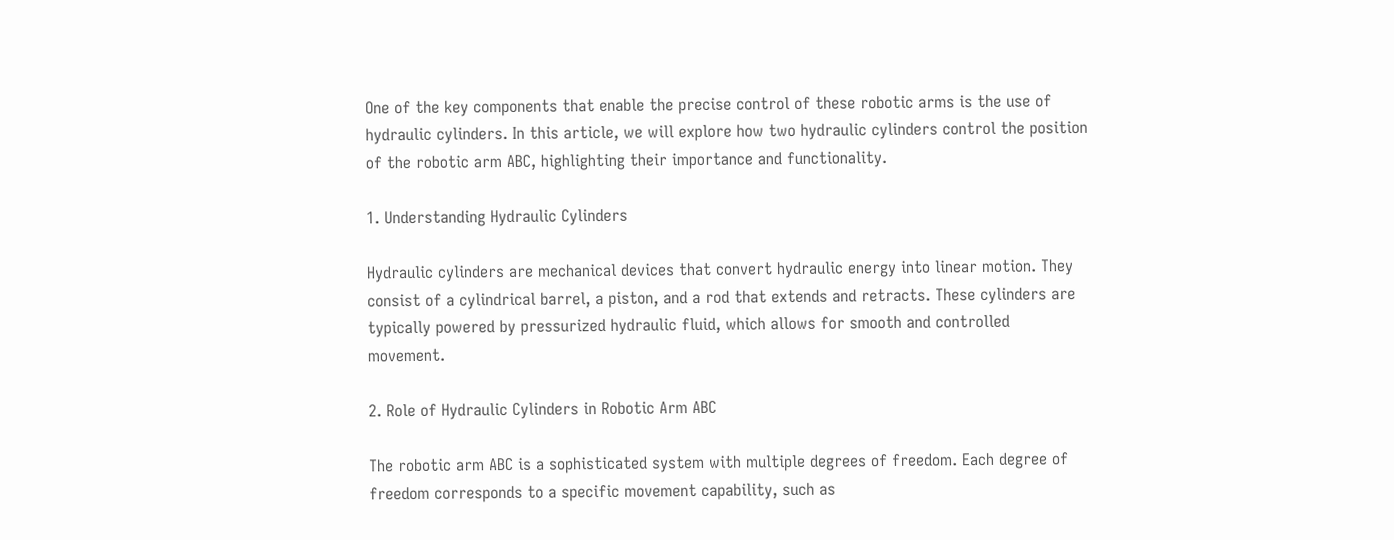One of the key components that enable the precise control of these robotic arms is the use of hydraulic cylinders. In this article, we will explore how two hydraulic cylinders control the position of the robotic arm ABC, highlighting their importance and functionality.

1. Understanding Hydraulic Cylinders

Hydraulic cylinders are mechanical devices that convert hydraulic energy into linear motion. They consist of a cylindrical barrel, a piston, and a rod that extends and retracts. These cylinders are typically powered by pressurized hydraulic fluid, which allows for smooth and controlled movement.

2. Role of Hydraulic Cylinders in Robotic Arm ABC

The robotic arm ABC is a sophisticated system with multiple degrees of freedom. Each degree of freedom corresponds to a specific movement capability, such as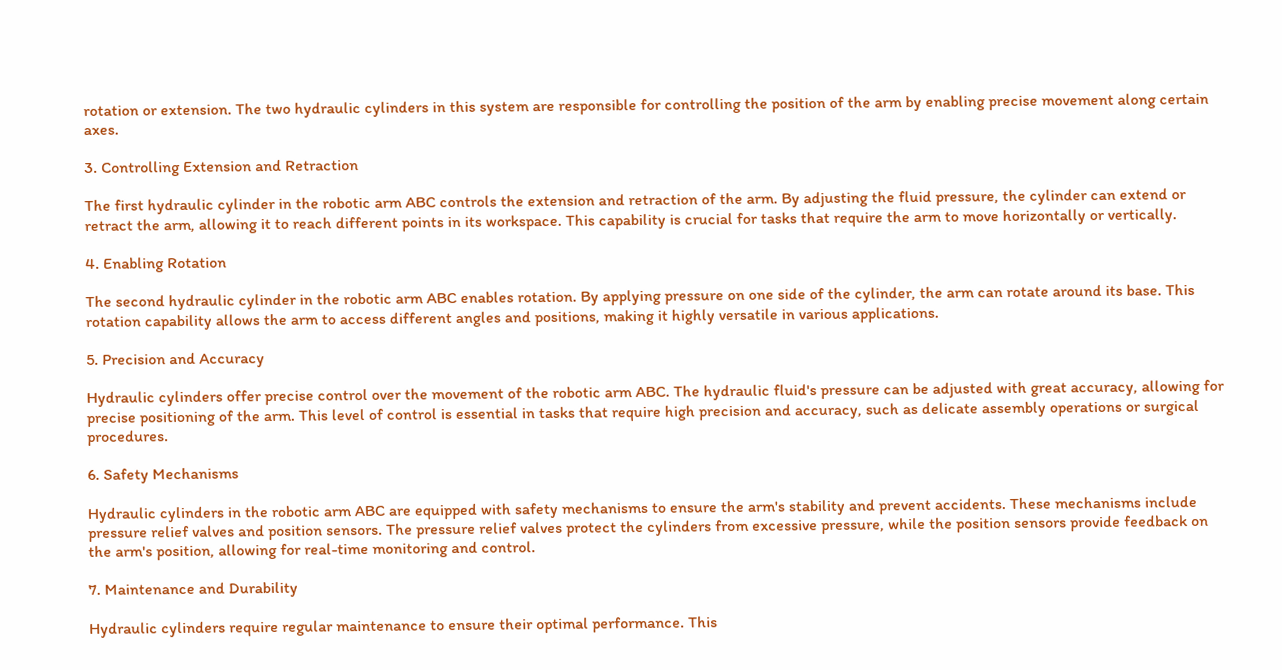rotation or extension. The two hydraulic cylinders in this system are responsible for controlling the position of the arm by enabling precise movement along certain axes.

3. Controlling Extension and Retraction

The first hydraulic cylinder in the robotic arm ABC controls the extension and retraction of the arm. By adjusting the fluid pressure, the cylinder can extend or retract the arm, allowing it to reach different points in its workspace. This capability is crucial for tasks that require the arm to move horizontally or vertically.

4. Enabling Rotation

The second hydraulic cylinder in the robotic arm ABC enables rotation. By applying pressure on one side of the cylinder, the arm can rotate around its base. This rotation capability allows the arm to access different angles and positions, making it highly versatile in various applications.

5. Precision and Accuracy

Hydraulic cylinders offer precise control over the movement of the robotic arm ABC. The hydraulic fluid's pressure can be adjusted with great accuracy, allowing for precise positioning of the arm. This level of control is essential in tasks that require high precision and accuracy, such as delicate assembly operations or surgical procedures.

6. Safety Mechanisms

Hydraulic cylinders in the robotic arm ABC are equipped with safety mechanisms to ensure the arm's stability and prevent accidents. These mechanisms include pressure relief valves and position sensors. The pressure relief valves protect the cylinders from excessive pressure, while the position sensors provide feedback on the arm's position, allowing for real-time monitoring and control.

7. Maintenance and Durability

Hydraulic cylinders require regular maintenance to ensure their optimal performance. This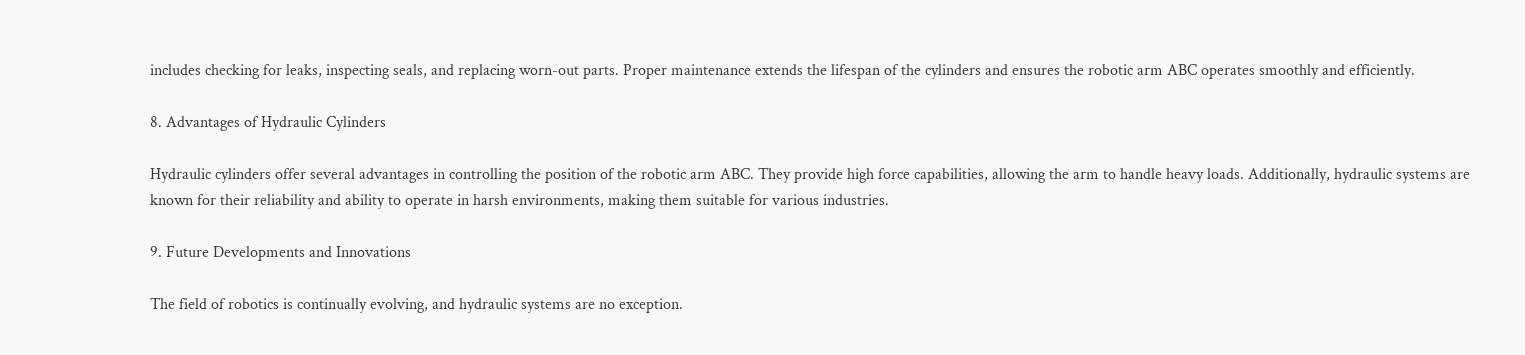includes checking for leaks, inspecting seals, and replacing worn-out parts. Proper maintenance extends the lifespan of the cylinders and ensures the robotic arm ABC operates smoothly and efficiently.

8. Advantages of Hydraulic Cylinders

Hydraulic cylinders offer several advantages in controlling the position of the robotic arm ABC. They provide high force capabilities, allowing the arm to handle heavy loads. Additionally, hydraulic systems are known for their reliability and ability to operate in harsh environments, making them suitable for various industries.

9. Future Developments and Innovations

The field of robotics is continually evolving, and hydraulic systems are no exception.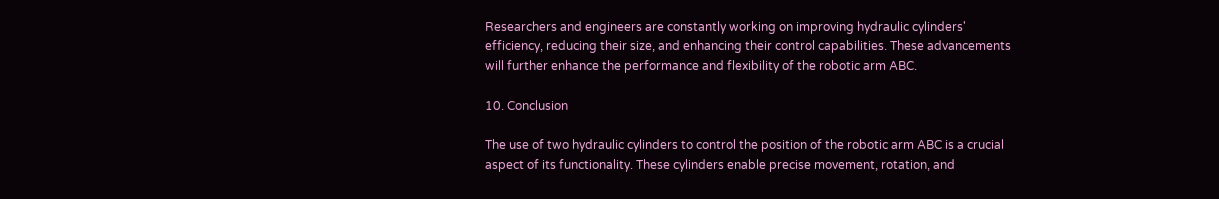Researchers and engineers are constantly working on improving hydraulic cylinders' efficiency, reducing their size, and enhancing their control capabilities. These advancements will further enhance the performance and flexibility of the robotic arm ABC.

10. Conclusion

The use of two hydraulic cylinders to control the position of the robotic arm ABC is a crucial aspect of its functionality. These cylinders enable precise movement, rotation, and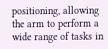positioning, allowing the arm to perform a wide range of tasks in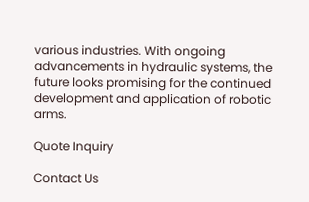various industries. With ongoing advancements in hydraulic systems, the future looks promising for the continued development and application of robotic arms.

Quote Inquiry

Contact Us